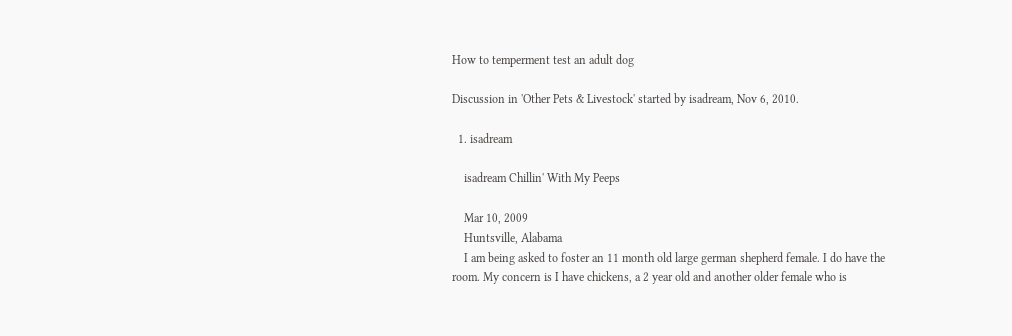How to temperment test an adult dog

Discussion in 'Other Pets & Livestock' started by isadream, Nov 6, 2010.

  1. isadream

    isadream Chillin' With My Peeps

    Mar 10, 2009
    Huntsville, Alabama
    I am being asked to foster an 11 month old large german shepherd female. I do have the room. My concern is I have chickens, a 2 year old and another older female who is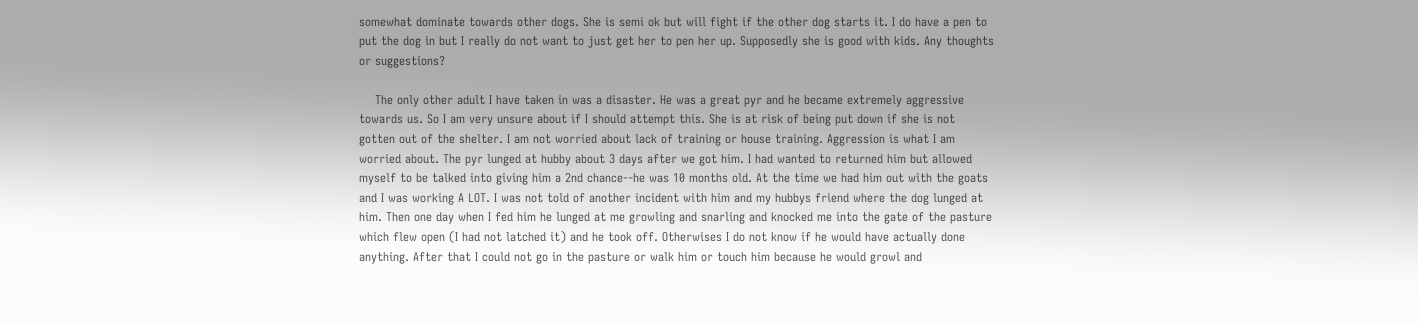somewhat dominate towards other dogs. She is semi ok but will fight if the other dog starts it. I do have a pen to put the dog in but I really do not want to just get her to pen her up. Supposedly she is good with kids. Any thoughts or suggestions?

    The only other adult I have taken in was a disaster. He was a great pyr and he became extremely aggressive towards us. So I am very unsure about if I should attempt this. She is at risk of being put down if she is not gotten out of the shelter. I am not worried about lack of training or house training. Aggression is what I am worried about. The pyr lunged at hubby about 3 days after we got him. I had wanted to returned him but allowed myself to be talked into giving him a 2nd chance--he was 10 months old. At the time we had him out with the goats and I was working A LOT. I was not told of another incident with him and my hubbys friend where the dog lunged at him. Then one day when I fed him he lunged at me growling and snarling and knocked me into the gate of the pasture which flew open (I had not latched it) and he took off. Otherwises I do not know if he would have actually done anything. After that I could not go in the pasture or walk him or touch him because he would growl and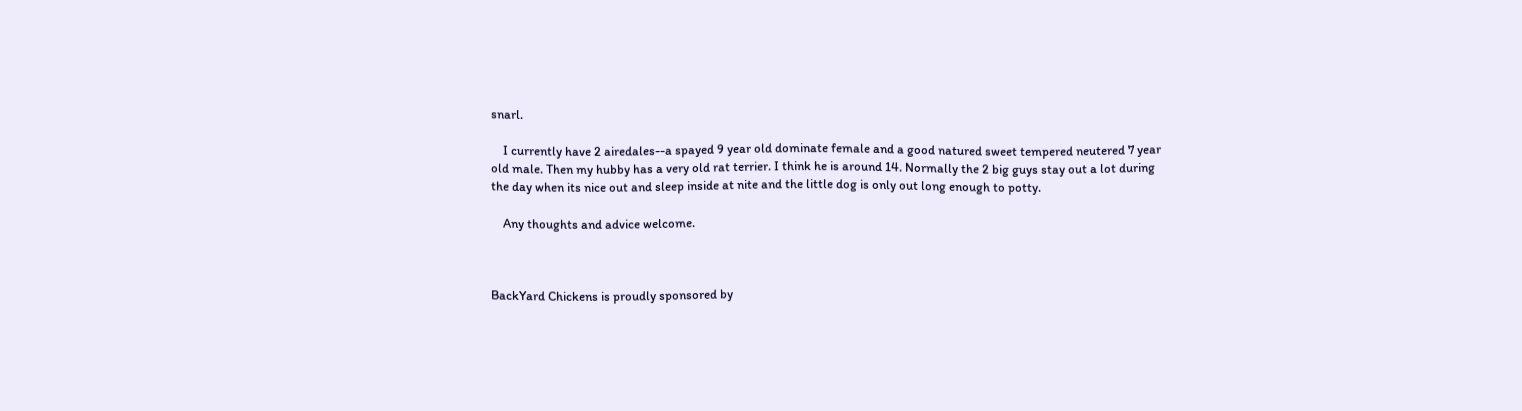snarl.

    I currently have 2 airedales--a spayed 9 year old dominate female and a good natured sweet tempered neutered 7 year old male. Then my hubby has a very old rat terrier. I think he is around 14. Normally the 2 big guys stay out a lot during the day when its nice out and sleep inside at nite and the little dog is only out long enough to potty.

    Any thoughts and advice welcome.



BackYard Chickens is proudly sponsored by